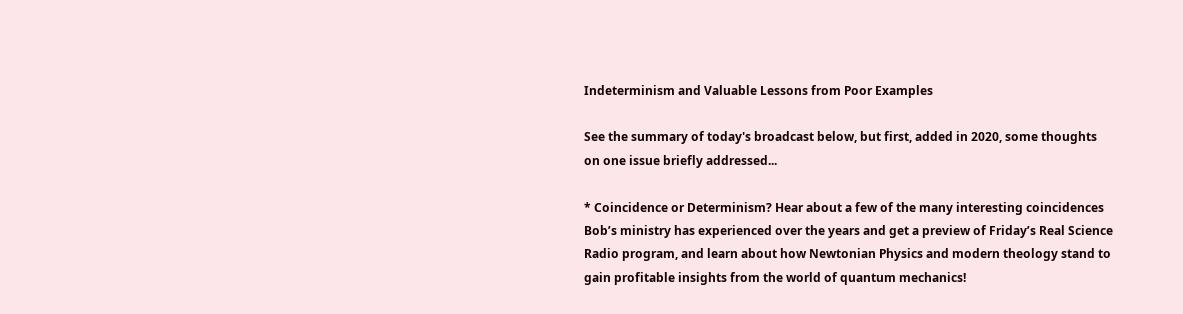Indeterminism and Valuable Lessons from Poor Examples

See the summary of today's broadcast below, but first, added in 2020, some thoughts on one issue briefly addressed...

* Coincidence or Determinism? Hear about a few of the many interesting coincidences Bob’s ministry has experienced over the years and get a preview of Friday’s Real Science Radio program, and learn about how Newtonian Physics and modern theology stand to gain profitable insights from the world of quantum mechanics!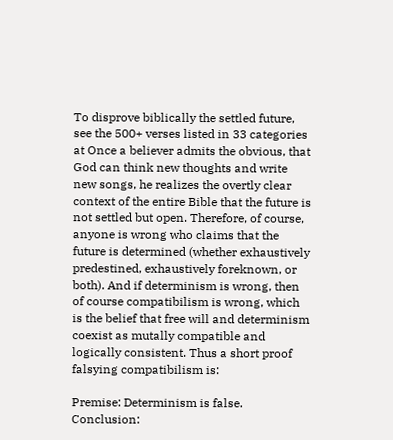To disprove biblically the settled future, see the 500+ verses listed in 33 categories at Once a believer admits the obvious, that God can think new thoughts and write new songs, he realizes the overtly clear context of the entire Bible that the future is not settled but open. Therefore, of course, anyone is wrong who claims that the future is determined (whether exhaustively predestined, exhaustively foreknown, or both). And if determinism is wrong, then of course compatibilism is wrong, which is the belief that free will and determinism coexist as mutally compatible and logically consistent. Thus a short proof falsying compatibilism is:

Premise: Determinism is false.
Conclusion: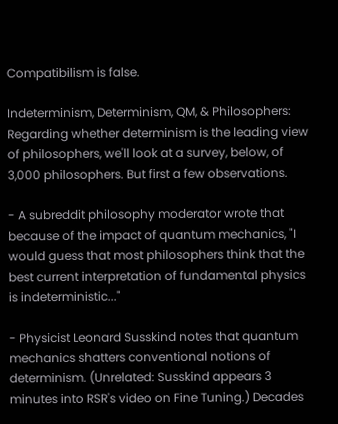Compatibilism is false.

Indeterminism, Determinism, QM, & Philosophers: Regarding whether determinism is the leading view of philosophers, we'll look at a survey, below, of 3,000 philosophers. But first a few observations.

- A subreddit philosophy moderator wrote that because of the impact of quantum mechanics, "I would guess that most philosophers think that the best current interpretation of fundamental physics is indeterministic..."

- Physicist Leonard Susskind notes that quantum mechanics shatters conventional notions of determinism. (Unrelated: Susskind appears 3 minutes into RSR's video on Fine Tuning.) Decades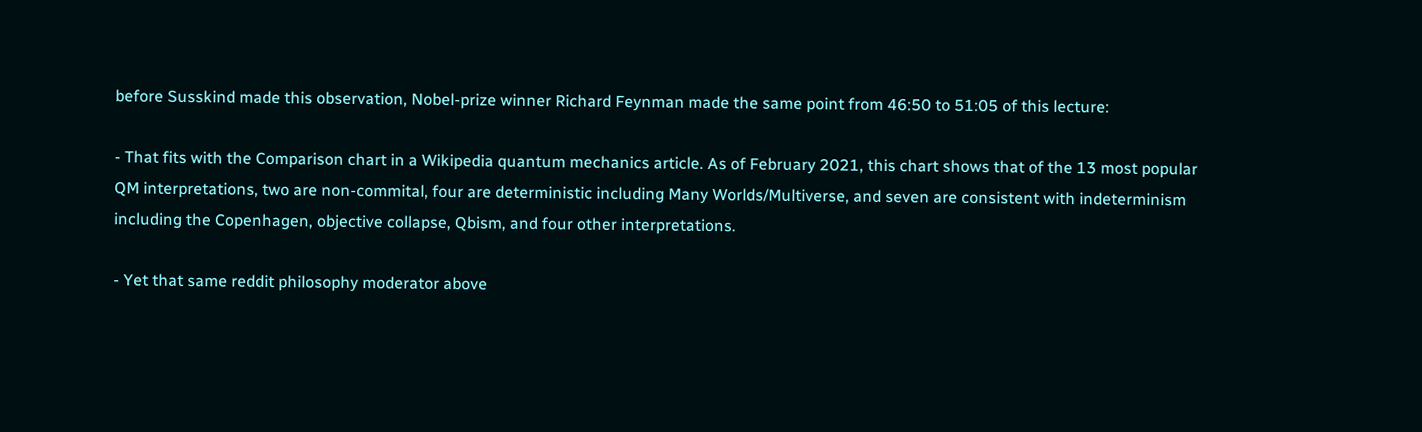before Susskind made this observation, Nobel-prize winner Richard Feynman made the same point from 46:50 to 51:05 of this lecture:

- That fits with the Comparison chart in a Wikipedia quantum mechanics article. As of February 2021, this chart shows that of the 13 most popular QM interpretations, two are non-commital, four are deterministic including Many Worlds/Multiverse, and seven are consistent with indeterminism including the Copenhagen, objective collapse, Qbism, and four other interpretations.

- Yet that same reddit philosophy moderator above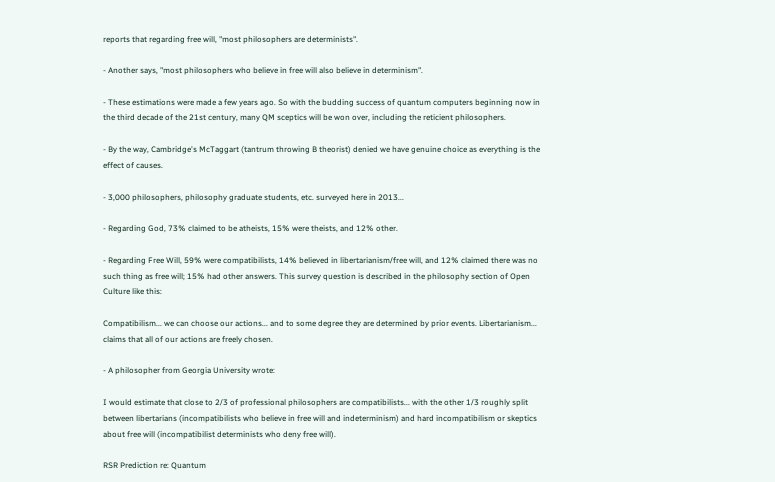reports that regarding free will, "most philosophers are determinists".

- Another says, "most philosophers who believe in free will also believe in determinism".

- These estimations were made a few years ago. So with the budding success of quantum computers beginning now in the third decade of the 21st century, many QM sceptics will be won over, including the reticient philosophers.

- By the way, Cambridge's McTaggart (tantrum throwing B theorist) denied we have genuine choice as everything is the effect of causes.

- 3,000 philosophers, philosophy graduate students, etc. surveyed here in 2013...

- Regarding God, 73% claimed to be atheists, 15% were theists, and 12% other.

- Regarding Free Will, 59% were compatibilists, 14% believed in libertarianism/free will, and 12% claimed there was no such thing as free will; 15% had other answers. This survey question is described in the philosophy section of Open Culture like this:

Compatibilism... we can choose our actions... and to some degree they are determined by prior events. Libertarianism... claims that all of our actions are freely chosen.

- A philosopher from Georgia University wrote:

I would estimate that close to 2/3 of professional philosophers are compatibilists... with the other 1/3 roughly split between libertarians (incompatibilists who believe in free will and indeterminism) and hard incompatibilism or skeptics about free will (incompatibilist determinists who deny free will).

RSR Prediction re: Quantum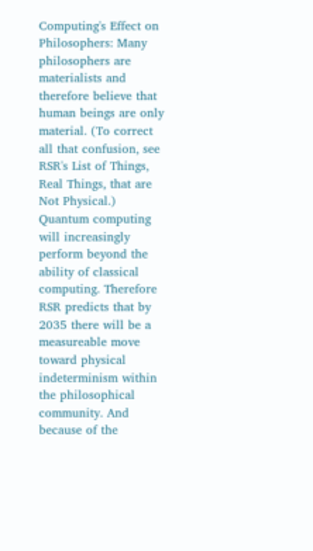Computing's Effect on Philosophers: Many philosophers are materialists and therefore believe that human beings are only material. (To correct all that confusion, see RSR's List of Things, Real Things, that are Not Physical.) Quantum computing will increasingly perform beyond the ability of classical computing. Therefore RSR predicts that by 2035 there will be a measureable move toward physical indeterminism within the philosophical community. And because of the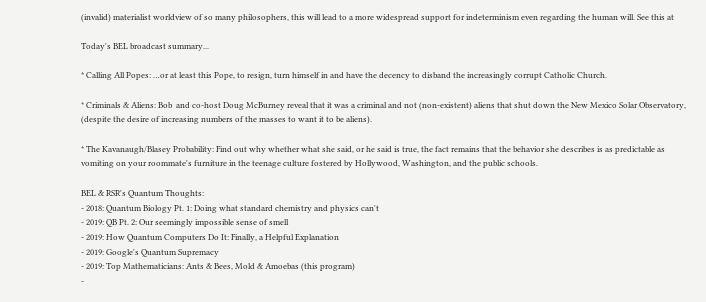(invalid) materialist worldview of so many philosophers, this will lead to a more widespread support for indeterminism even regarding the human will. See this at

Today's BEL broadcast summary...

* Calling All Popes: …or at least this Pope, to resign, turn himself in and have the decency to disband the increasingly corrupt Catholic Church.

* Criminals & Aliens: Bob  and co-host Doug McBurney reveal that it was a criminal and not (non-existent) aliens that shut down the New Mexico Solar Observatory, (despite the desire of increasing numbers of the masses to want it to be aliens).

* The Kavanaugh/Blasey Probability: Find out why whether what she said, or he said is true, the fact remains that the behavior she describes is as predictable as vomiting on your roommate's furniture in the teenage culture fostered by Hollywood, Washington, and the public schools.

BEL & RSR's Quantum Thoughts:
- 2018: Quantum Biology Pt. 1: Doing what standard chemistry and physics can't
- 2019: QB Pt. 2: Our seemingly impossible sense of smell
- 2019: How Quantum Computers Do It: Finally, a Helpful Explanation
- 2019: Google's Quantum Supremacy
- 2019: Top Mathematicians: Ants & Bees, Mold & Amoebas (this program)
-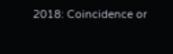2018: Coincidence or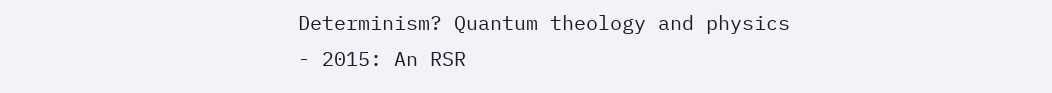Determinism? Quantum theology and physics
- 2015: An RSR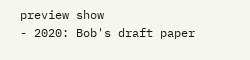preview show
- 2020: Bob's draft paper